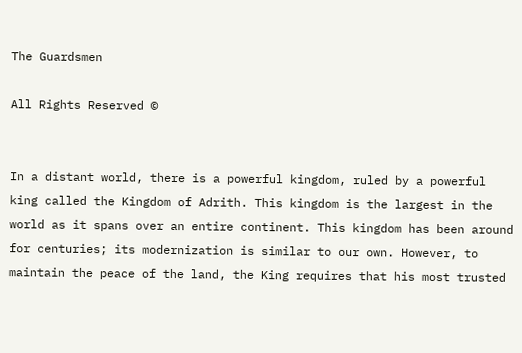The Guardsmen

All Rights Reserved ©


In a distant world, there is a powerful kingdom, ruled by a powerful king called the Kingdom of Adrith. This kingdom is the largest in the world as it spans over an entire continent. This kingdom has been around for centuries; its modernization is similar to our own. However, to maintain the peace of the land, the King requires that his most trusted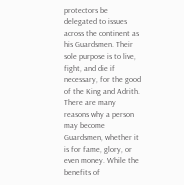protectors be delegated to issues across the continent as his Guardsmen. Their sole purpose is to live, fight, and die if necessary, for the good of the King and Adrith. There are many reasons why a person may become Guardsmen, whether it is for fame, glory, or even money. While the benefits of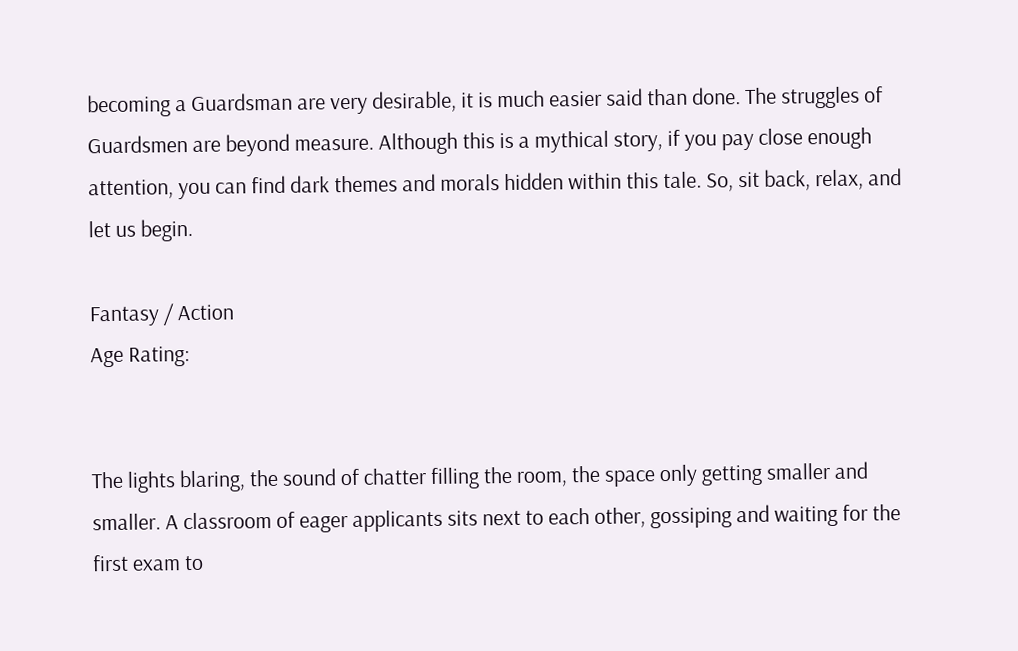becoming a Guardsman are very desirable, it is much easier said than done. The struggles of Guardsmen are beyond measure. Although this is a mythical story, if you pay close enough attention, you can find dark themes and morals hidden within this tale. So, sit back, relax, and let us begin.

Fantasy / Action
Age Rating:


The lights blaring, the sound of chatter filling the room, the space only getting smaller and smaller. A classroom of eager applicants sits next to each other, gossiping and waiting for the first exam to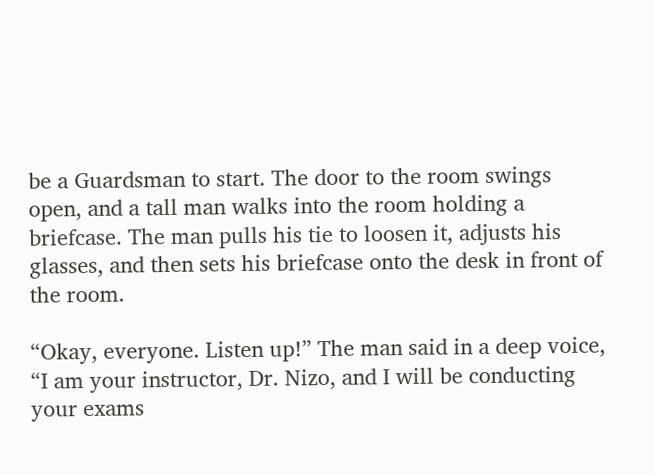be a Guardsman to start. The door to the room swings open, and a tall man walks into the room holding a briefcase. The man pulls his tie to loosen it, adjusts his glasses, and then sets his briefcase onto the desk in front of the room.

“Okay, everyone. Listen up!” The man said in a deep voice, “I am your instructor, Dr. Nizo, and I will be conducting your exams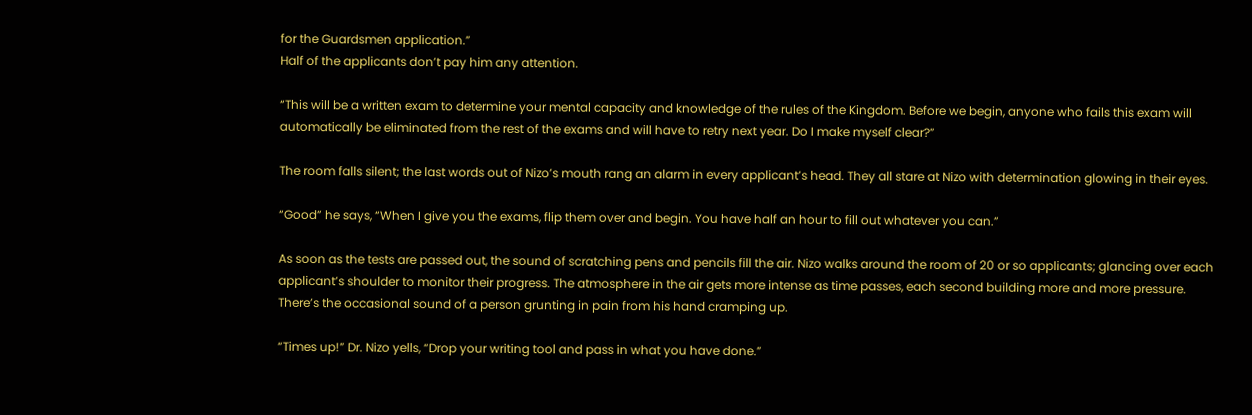for the Guardsmen application.”
Half of the applicants don’t pay him any attention.

“This will be a written exam to determine your mental capacity and knowledge of the rules of the Kingdom. Before we begin, anyone who fails this exam will automatically be eliminated from the rest of the exams and will have to retry next year. Do I make myself clear?”

The room falls silent; the last words out of Nizo’s mouth rang an alarm in every applicant’s head. They all stare at Nizo with determination glowing in their eyes.

“Good” he says, “When I give you the exams, flip them over and begin. You have half an hour to fill out whatever you can.”

As soon as the tests are passed out, the sound of scratching pens and pencils fill the air. Nizo walks around the room of 20 or so applicants; glancing over each applicant’s shoulder to monitor their progress. The atmosphere in the air gets more intense as time passes, each second building more and more pressure. There’s the occasional sound of a person grunting in pain from his hand cramping up.

“Times up!” Dr. Nizo yells, “Drop your writing tool and pass in what you have done.”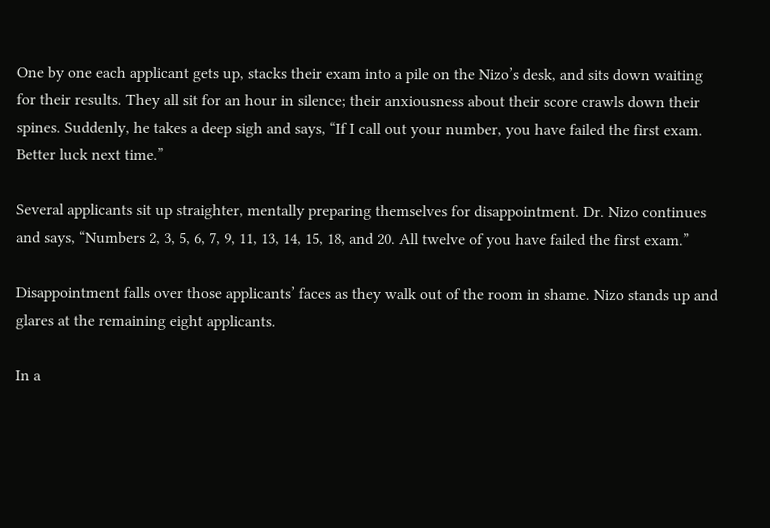One by one each applicant gets up, stacks their exam into a pile on the Nizo’s desk, and sits down waiting for their results. They all sit for an hour in silence; their anxiousness about their score crawls down their spines. Suddenly, he takes a deep sigh and says, “If I call out your number, you have failed the first exam. Better luck next time.”

Several applicants sit up straighter, mentally preparing themselves for disappointment. Dr. Nizo continues and says, “Numbers 2, 3, 5, 6, 7, 9, 11, 13, 14, 15, 18, and 20. All twelve of you have failed the first exam.”

Disappointment falls over those applicants’ faces as they walk out of the room in shame. Nizo stands up and glares at the remaining eight applicants.

In a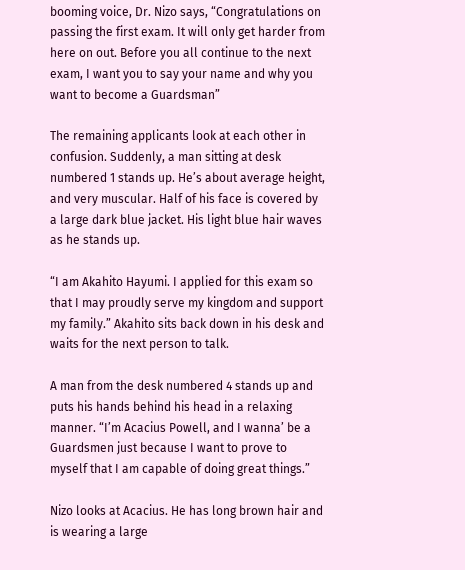booming voice, Dr. Nizo says, “Congratulations on passing the first exam. It will only get harder from here on out. Before you all continue to the next exam, I want you to say your name and why you want to become a Guardsman”

The remaining applicants look at each other in confusion. Suddenly, a man sitting at desk numbered 1 stands up. He’s about average height, and very muscular. Half of his face is covered by a large dark blue jacket. His light blue hair waves as he stands up.

“I am Akahito Hayumi. I applied for this exam so that I may proudly serve my kingdom and support my family.” Akahito sits back down in his desk and waits for the next person to talk.

A man from the desk numbered 4 stands up and puts his hands behind his head in a relaxing manner. “I’m Acacius Powell, and I wanna’ be a Guardsmen just because I want to prove to myself that I am capable of doing great things.”

Nizo looks at Acacius. He has long brown hair and is wearing a large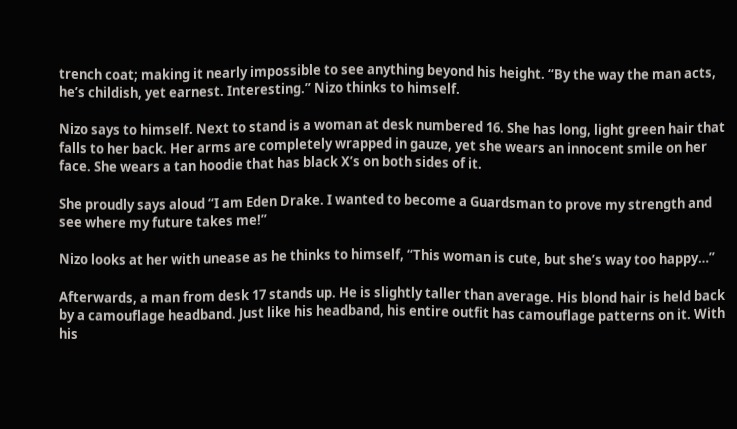trench coat; making it nearly impossible to see anything beyond his height. “By the way the man acts, he’s childish, yet earnest. Interesting.” Nizo thinks to himself.

Nizo says to himself. Next to stand is a woman at desk numbered 16. She has long, light green hair that falls to her back. Her arms are completely wrapped in gauze, yet she wears an innocent smile on her face. She wears a tan hoodie that has black X’s on both sides of it.

She proudly says aloud “I am Eden Drake. I wanted to become a Guardsman to prove my strength and see where my future takes me!”

Nizo looks at her with unease as he thinks to himself, “This woman is cute, but she’s way too happy…”

Afterwards, a man from desk 17 stands up. He is slightly taller than average. His blond hair is held back by a camouflage headband. Just like his headband, his entire outfit has camouflage patterns on it. With his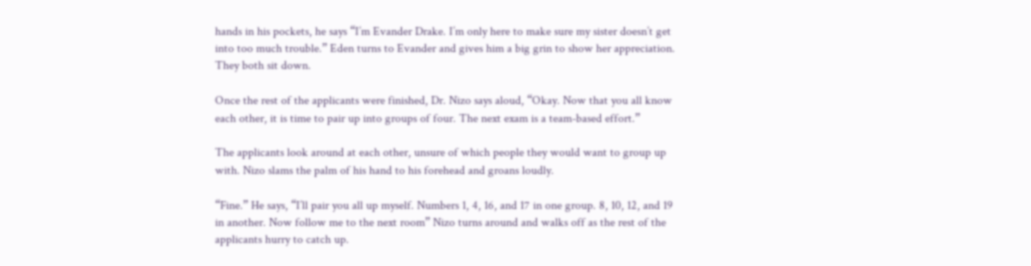hands in his pockets, he says “I’m Evander Drake. I’m only here to make sure my sister doesn’t get into too much trouble.” Eden turns to Evander and gives him a big grin to show her appreciation. They both sit down.

Once the rest of the applicants were finished, Dr. Nizo says aloud, “Okay. Now that you all know each other, it is time to pair up into groups of four. The next exam is a team-based effort.”

The applicants look around at each other, unsure of which people they would want to group up with. Nizo slams the palm of his hand to his forehead and groans loudly.

“Fine.” He says, “I’ll pair you all up myself. Numbers 1, 4, 16, and 17 in one group. 8, 10, 12, and 19 in another. Now follow me to the next room” Nizo turns around and walks off as the rest of the applicants hurry to catch up.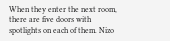When they enter the next room, there are five doors with spotlights on each of them. Nizo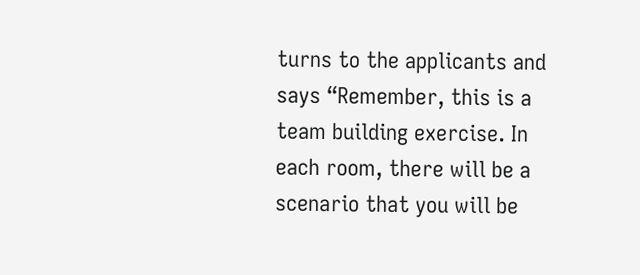turns to the applicants and says “Remember, this is a team building exercise. In each room, there will be a scenario that you will be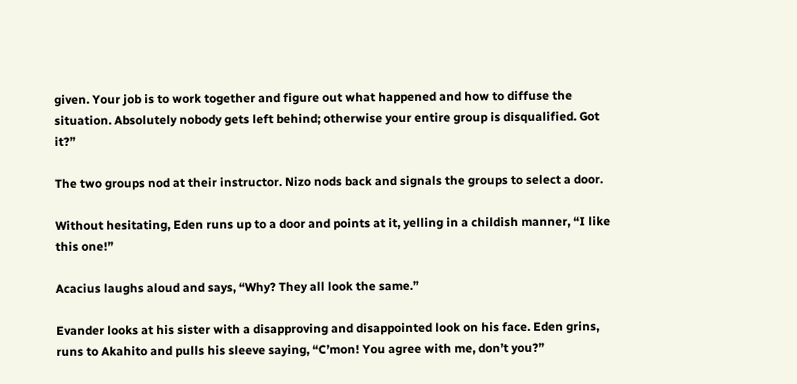given. Your job is to work together and figure out what happened and how to diffuse the situation. Absolutely nobody gets left behind; otherwise your entire group is disqualified. Got it?”

The two groups nod at their instructor. Nizo nods back and signals the groups to select a door.

Without hesitating, Eden runs up to a door and points at it, yelling in a childish manner, “I like this one!”

Acacius laughs aloud and says, “Why? They all look the same.”

Evander looks at his sister with a disapproving and disappointed look on his face. Eden grins, runs to Akahito and pulls his sleeve saying, “C’mon! You agree with me, don’t you?”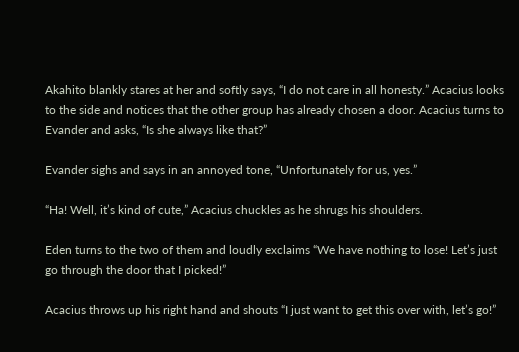Akahito blankly stares at her and softly says, “I do not care in all honesty.” Acacius looks to the side and notices that the other group has already chosen a door. Acacius turns to Evander and asks, “Is she always like that?”

Evander sighs and says in an annoyed tone, “Unfortunately for us, yes.”

“Ha! Well, it’s kind of cute,” Acacius chuckles as he shrugs his shoulders.

Eden turns to the two of them and loudly exclaims “We have nothing to lose! Let’s just go through the door that I picked!”

Acacius throws up his right hand and shouts “I just want to get this over with, let’s go!”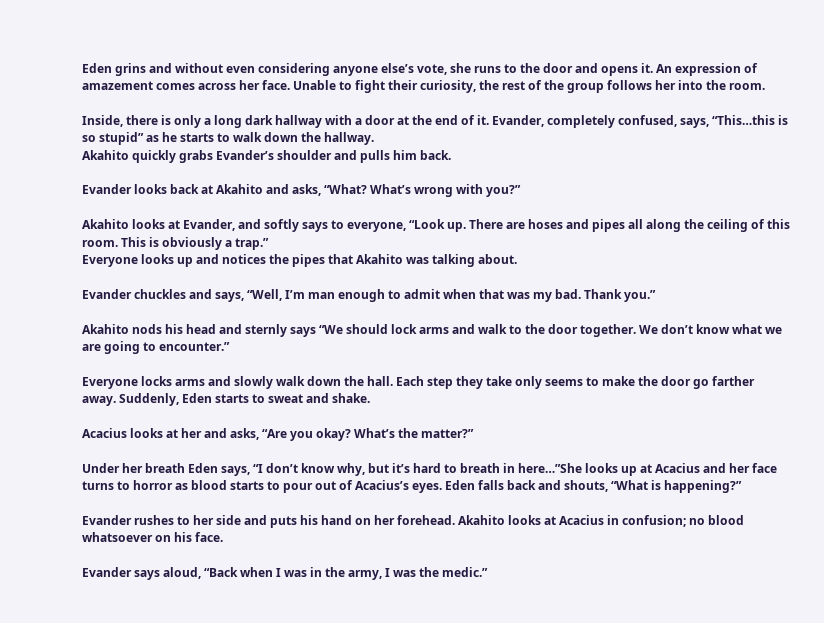Eden grins and without even considering anyone else’s vote, she runs to the door and opens it. An expression of amazement comes across her face. Unable to fight their curiosity, the rest of the group follows her into the room.

Inside, there is only a long dark hallway with a door at the end of it. Evander, completely confused, says, “This…this is so stupid” as he starts to walk down the hallway.
Akahito quickly grabs Evander’s shoulder and pulls him back.

Evander looks back at Akahito and asks, “What? What’s wrong with you?”

Akahito looks at Evander, and softly says to everyone, “Look up. There are hoses and pipes all along the ceiling of this room. This is obviously a trap.”
Everyone looks up and notices the pipes that Akahito was talking about.

Evander chuckles and says, “Well, I’m man enough to admit when that was my bad. Thank you.”

Akahito nods his head and sternly says “We should lock arms and walk to the door together. We don’t know what we are going to encounter.”

Everyone locks arms and slowly walk down the hall. Each step they take only seems to make the door go farther away. Suddenly, Eden starts to sweat and shake.

Acacius looks at her and asks, “Are you okay? What’s the matter?”

Under her breath Eden says, “I don’t know why, but it’s hard to breath in here…”She looks up at Acacius and her face turns to horror as blood starts to pour out of Acacius’s eyes. Eden falls back and shouts, “What is happening?”

Evander rushes to her side and puts his hand on her forehead. Akahito looks at Acacius in confusion; no blood whatsoever on his face.

Evander says aloud, “Back when I was in the army, I was the medic.”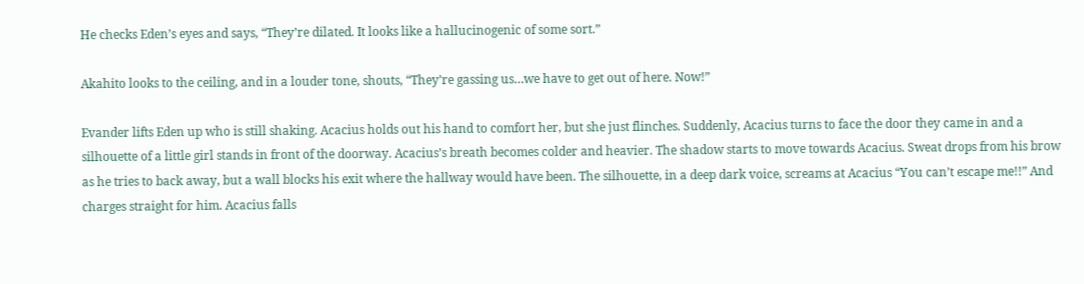He checks Eden’s eyes and says, “They’re dilated. It looks like a hallucinogenic of some sort.”

Akahito looks to the ceiling, and in a louder tone, shouts, “They’re gassing us…we have to get out of here. Now!”

Evander lifts Eden up who is still shaking. Acacius holds out his hand to comfort her, but she just flinches. Suddenly, Acacius turns to face the door they came in and a silhouette of a little girl stands in front of the doorway. Acacius’s breath becomes colder and heavier. The shadow starts to move towards Acacius. Sweat drops from his brow as he tries to back away, but a wall blocks his exit where the hallway would have been. The silhouette, in a deep dark voice, screams at Acacius “You can’t escape me!!” And charges straight for him. Acacius falls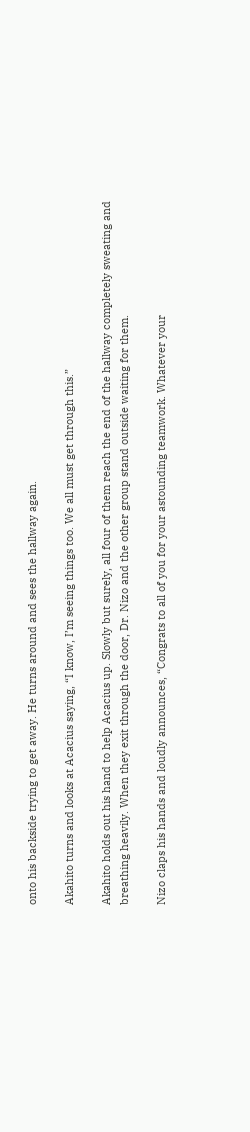onto his backside trying to get away. He turns around and sees the hallway again.

Akahito turns and looks at Acacius saying, “I know, I’m seeing things too. We all must get through this.”

Akahito holds out his hand to help Acacius up. Slowly but surely, all four of them reach the end of the hallway completely sweating and breathing heavily. When they exit through the door, Dr. Nizo and the other group stand outside waiting for them.

Nizo claps his hands and loudly announces, “Congrats to all of you for your astounding teamwork. Whatever your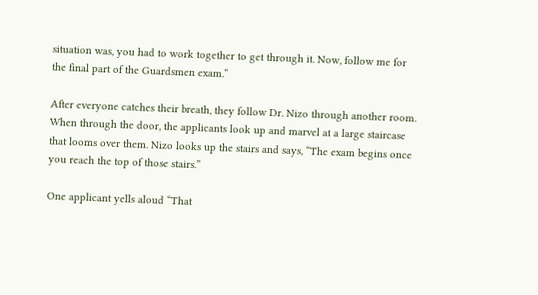situation was, you had to work together to get through it. Now, follow me for the final part of the Guardsmen exam.”

After everyone catches their breath, they follow Dr. Nizo through another room. When through the door, the applicants look up and marvel at a large staircase that looms over them. Nizo looks up the stairs and says, “The exam begins once you reach the top of those stairs.”

One applicant yells aloud “That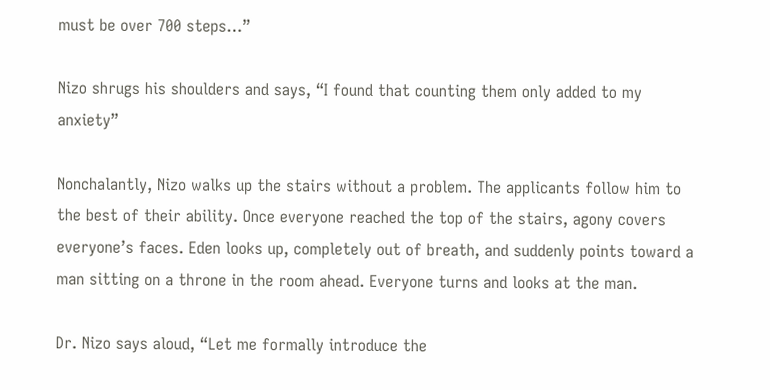must be over 700 steps…”

Nizo shrugs his shoulders and says, “I found that counting them only added to my anxiety”

Nonchalantly, Nizo walks up the stairs without a problem. The applicants follow him to the best of their ability. Once everyone reached the top of the stairs, agony covers everyone’s faces. Eden looks up, completely out of breath, and suddenly points toward a man sitting on a throne in the room ahead. Everyone turns and looks at the man.

Dr. Nizo says aloud, “Let me formally introduce the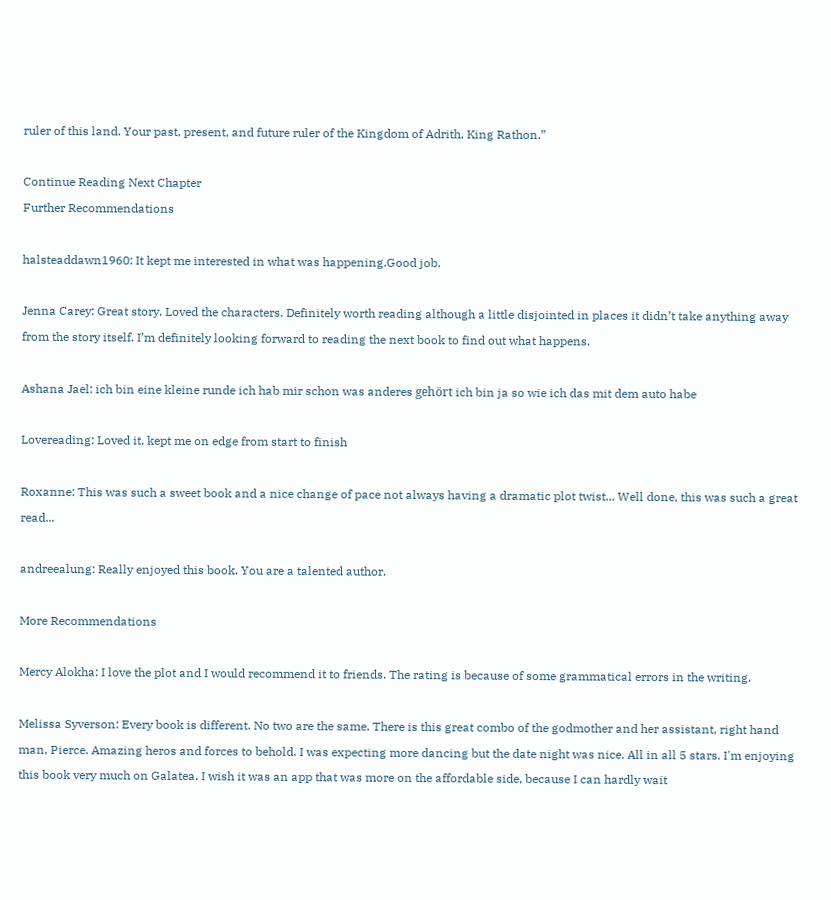ruler of this land. Your past, present, and future ruler of the Kingdom of Adrith, King Rathon.”

Continue Reading Next Chapter
Further Recommendations

halsteaddawn1960: It kept me interested in what was happening.Good job.

Jenna Carey: Great story. Loved the characters. Definitely worth reading although a little disjointed in places it didn’t take anything away from the story itself. I’m definitely looking forward to reading the next book to find out what happens.

Ashana Jael: ich bin eine kleine runde ich hab mir schon was anderes gehört ich bin ja so wie ich das mit dem auto habe

Lovereading: Loved it, kept me on edge from start to finish

Roxanne: This was such a sweet book and a nice change of pace not always having a dramatic plot twist... Well done, this was such a great read...

andreealung: Really enjoyed this book. You are a talented author.

More Recommendations

Mercy Alokha: I love the plot and I would recommend it to friends. The rating is because of some grammatical errors in the writing.

Melissa Syverson: Every book is different. No two are the same. There is this great combo of the godmother and her assistant, right hand man, Pierce. Amazing heros and forces to behold. I was expecting more dancing but the date night was nice. All in all 5 stars. I'm enjoying this book very much on Galatea. I wish it was an app that was more on the affordable side, because I can hardly wait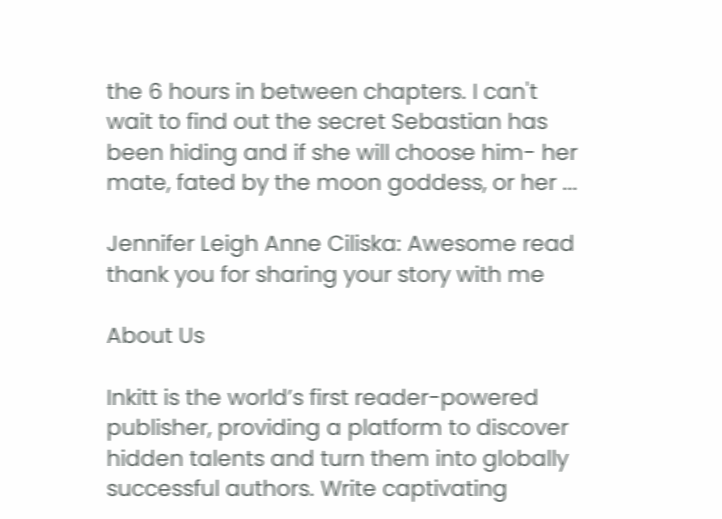the 6 hours in between chapters. I can't wait to find out the secret Sebastian has been hiding and if she will choose him- her mate, fated by the moon goddess, or her ...

Jennifer Leigh Anne Ciliska: Awesome read thank you for sharing your story with me

About Us

Inkitt is the world’s first reader-powered publisher, providing a platform to discover hidden talents and turn them into globally successful authors. Write captivating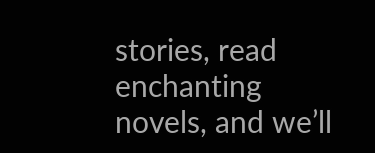stories, read enchanting novels, and we’ll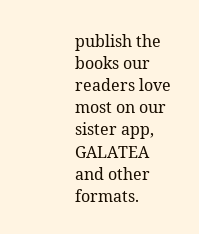publish the books our readers love most on our sister app, GALATEA and other formats.